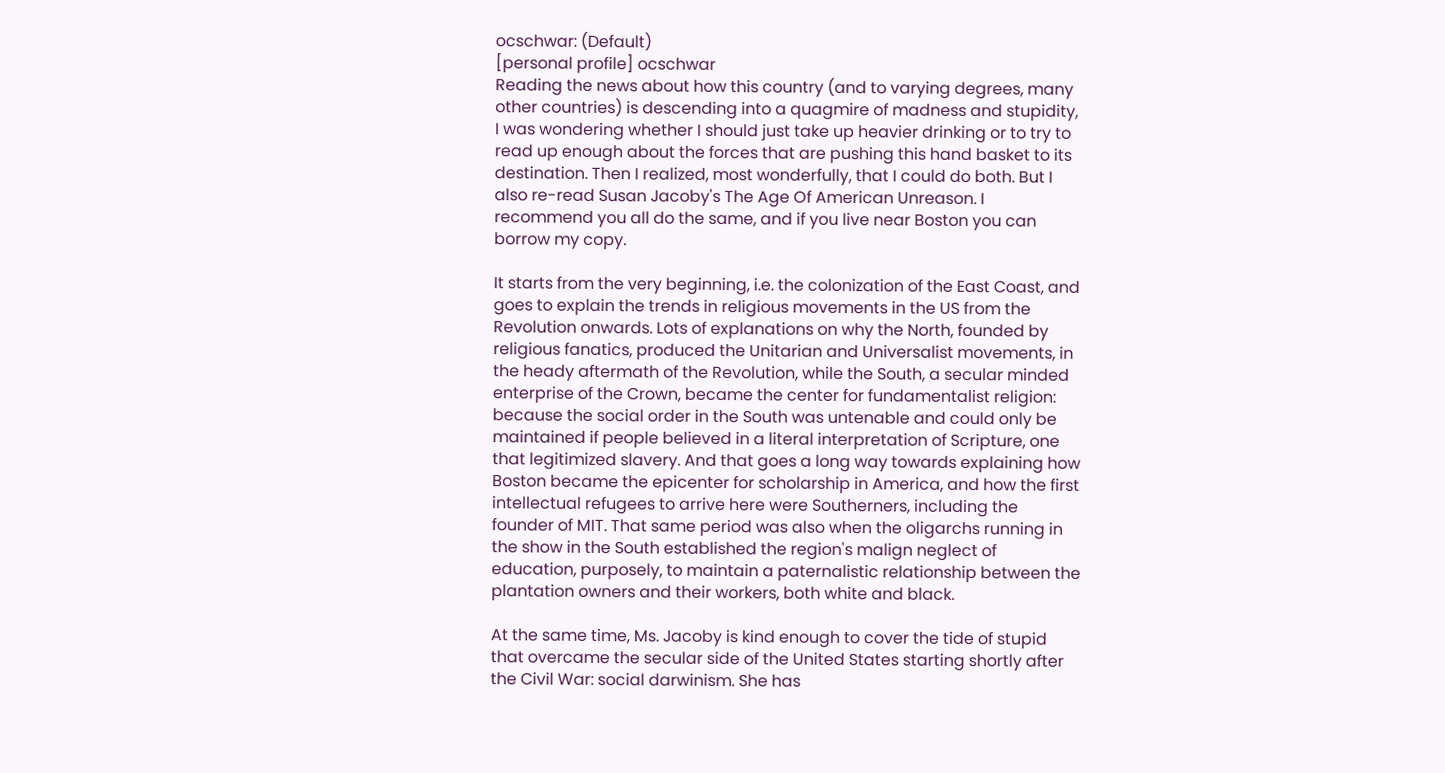ocschwar: (Default)
[personal profile] ocschwar
Reading the news about how this country (and to varying degrees, many other countries) is descending into a quagmire of madness and stupidity, I was wondering whether I should just take up heavier drinking or to try to read up enough about the forces that are pushing this hand basket to its destination. Then I realized, most wonderfully, that I could do both. But I also re-read Susan Jacoby's The Age Of American Unreason. I recommend you all do the same, and if you live near Boston you can borrow my copy.

It starts from the very beginning, i.e. the colonization of the East Coast, and goes to explain the trends in religious movements in the US from the Revolution onwards. Lots of explanations on why the North, founded by religious fanatics, produced the Unitarian and Universalist movements, in the heady aftermath of the Revolution, while the South, a secular minded enterprise of the Crown, became the center for fundamentalist religion: because the social order in the South was untenable and could only be maintained if people believed in a literal interpretation of Scripture, one that legitimized slavery. And that goes a long way towards explaining how Boston became the epicenter for scholarship in America, and how the first intellectual refugees to arrive here were Southerners, including the founder of MIT. That same period was also when the oligarchs running in the show in the South established the region's malign neglect of education, purposely, to maintain a paternalistic relationship between the plantation owners and their workers, both white and black.

At the same time, Ms. Jacoby is kind enough to cover the tide of stupid that overcame the secular side of the United States starting shortly after the Civil War: social darwinism. She has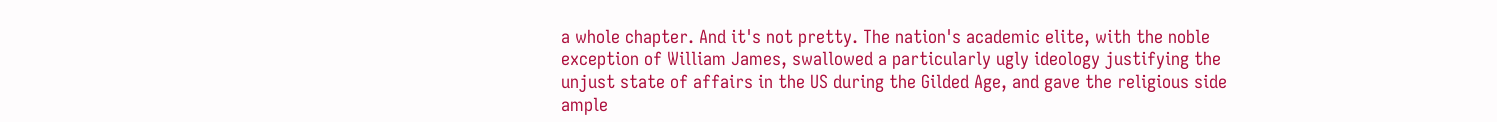a whole chapter. And it's not pretty. The nation's academic elite, with the noble exception of William James, swallowed a particularly ugly ideology justifying the unjust state of affairs in the US during the Gilded Age, and gave the religious side ample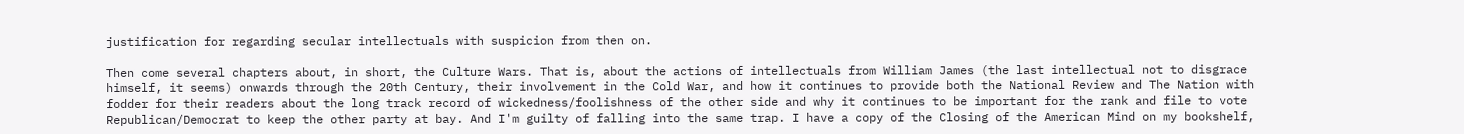justification for regarding secular intellectuals with suspicion from then on.

Then come several chapters about, in short, the Culture Wars. That is, about the actions of intellectuals from William James (the last intellectual not to disgrace himself, it seems) onwards through the 20th Century, their involvement in the Cold War, and how it continues to provide both the National Review and The Nation with fodder for their readers about the long track record of wickedness/foolishness of the other side and why it continues to be important for the rank and file to vote Republican/Democrat to keep the other party at bay. And I'm guilty of falling into the same trap. I have a copy of the Closing of the American Mind on my bookshelf,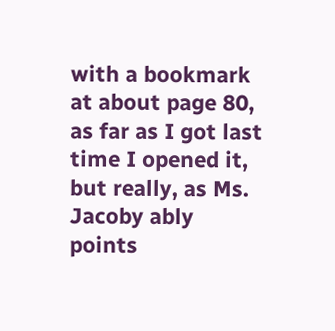with a bookmark at about page 80, as far as I got last time I opened it, but really, as Ms. Jacoby ably points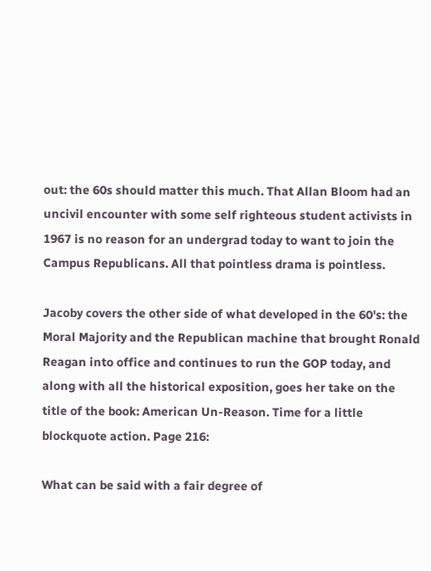out: the 60s should matter this much. That Allan Bloom had an uncivil encounter with some self righteous student activists in 1967 is no reason for an undergrad today to want to join the Campus Republicans. All that pointless drama is pointless.

Jacoby covers the other side of what developed in the 60's: the Moral Majority and the Republican machine that brought Ronald Reagan into office and continues to run the GOP today, and along with all the historical exposition, goes her take on the title of the book: American Un-Reason. Time for a little blockquote action. Page 216:

What can be said with a fair degree of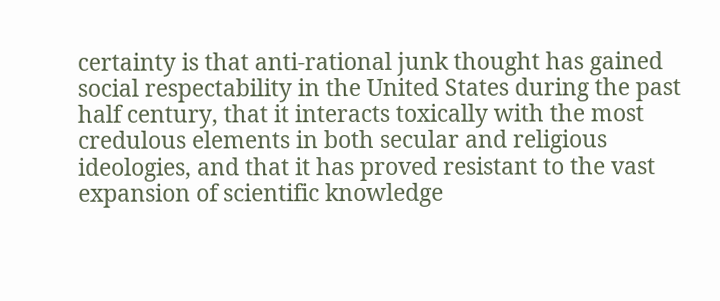certainty is that anti-rational junk thought has gained social respectability in the United States during the past half century, that it interacts toxically with the most credulous elements in both secular and religious ideologies, and that it has proved resistant to the vast expansion of scientific knowledge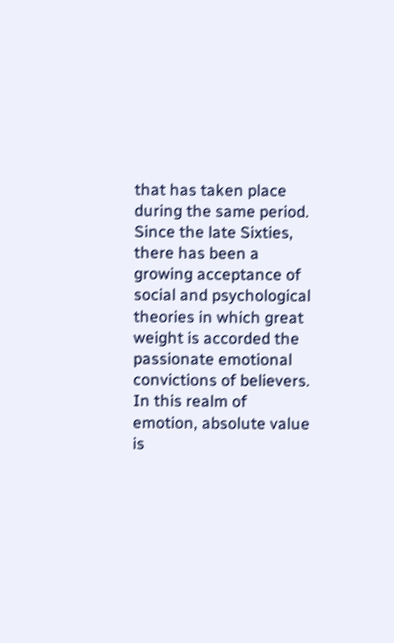that has taken place during the same period. Since the late Sixties, there has been a growing acceptance of social and psychological theories in which great weight is accorded the passionate emotional convictions of believers. In this realm of emotion, absolute value is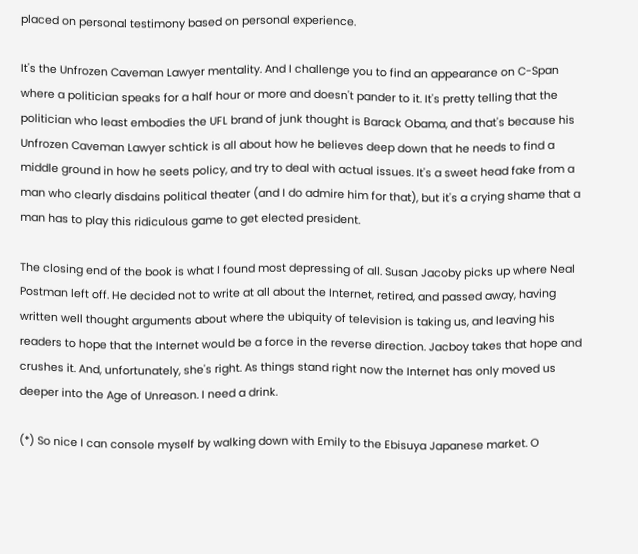placed on personal testimony based on personal experience.

It's the Unfrozen Caveman Lawyer mentality. And I challenge you to find an appearance on C-Span where a politician speaks for a half hour or more and doesn't pander to it. It's pretty telling that the politician who least embodies the UFL brand of junk thought is Barack Obama, and that's because his Unfrozen Caveman Lawyer schtick is all about how he believes deep down that he needs to find a middle ground in how he seets policy, and try to deal with actual issues. It's a sweet head fake from a man who clearly disdains political theater (and I do admire him for that), but it's a crying shame that a man has to play this ridiculous game to get elected president.

The closing end of the book is what I found most depressing of all. Susan Jacoby picks up where Neal Postman left off. He decided not to write at all about the Internet, retired, and passed away, having written well thought arguments about where the ubiquity of television is taking us, and leaving his readers to hope that the Internet would be a force in the reverse direction. Jacboy takes that hope and crushes it. And, unfortunately, she's right. As things stand right now the Internet has only moved us deeper into the Age of Unreason. I need a drink.

(*) So nice I can console myself by walking down with Emily to the Ebisuya Japanese market. O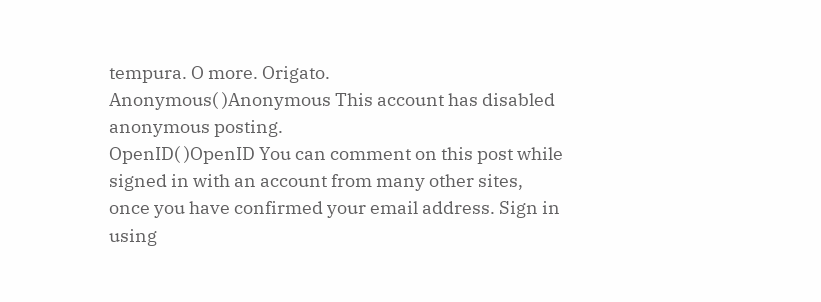tempura. O more. Origato.
Anonymous( )Anonymous This account has disabled anonymous posting.
OpenID( )OpenID You can comment on this post while signed in with an account from many other sites, once you have confirmed your email address. Sign in using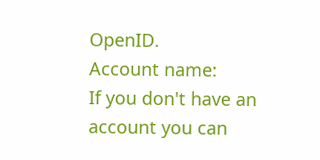OpenID.
Account name:
If you don't have an account you can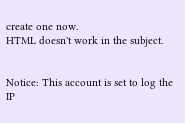create one now.
HTML doesn't work in the subject.


Notice: This account is set to log the IP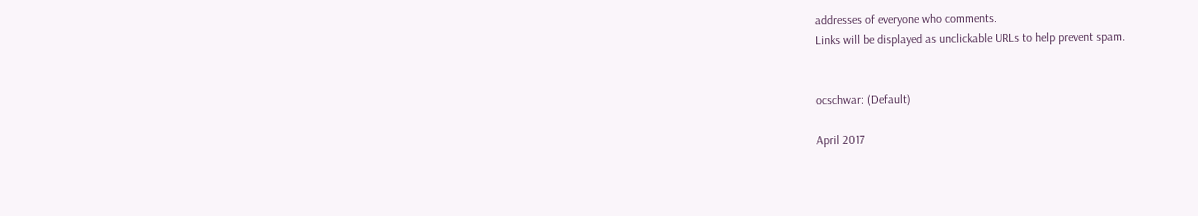addresses of everyone who comments.
Links will be displayed as unclickable URLs to help prevent spam.


ocschwar: (Default)

April 2017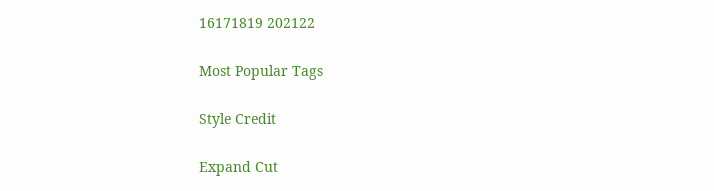16171819 202122

Most Popular Tags

Style Credit

Expand Cut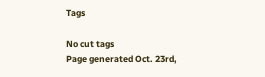Tags

No cut tags
Page generated Oct. 23rd,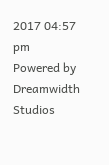2017 04:57 pm
Powered by Dreamwidth Studios